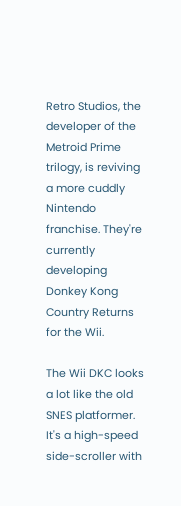Retro Studios, the developer of the Metroid Prime trilogy, is reviving a more cuddly Nintendo franchise. They're currently developing Donkey Kong Country Returns for the Wii.

The Wii DKC looks a lot like the old SNES platformer. It's a high-speed side-scroller with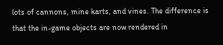lots of cannons, mine karts, and vines. The difference is that the in-game objects are now rendered in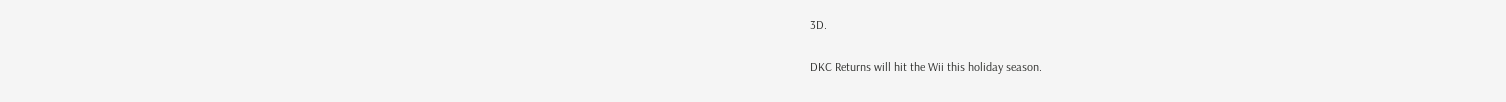3D.

DKC Returns will hit the Wii this holiday season.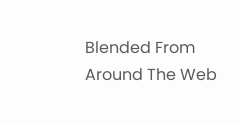Blended From Around The Web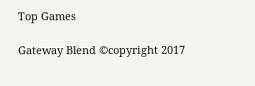Top Games

Gateway Blend ©copyright 2017